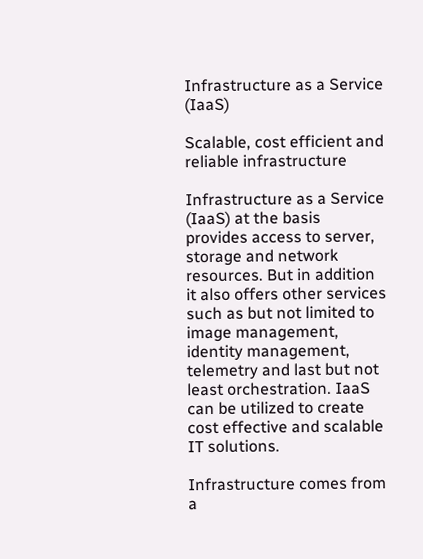Infrastructure as a Service (IaaS)

Scalable, cost efficient and reliable infrastructure

Infrastructure as a Service (IaaS) at the basis provides access to server, storage and network resources. But in addition it also offers other services such as but not limited to image management, identity management, telemetry and last but not least orchestration. IaaS can be utilized to create cost effective and scalable IT solutions.

Infrastructure comes from a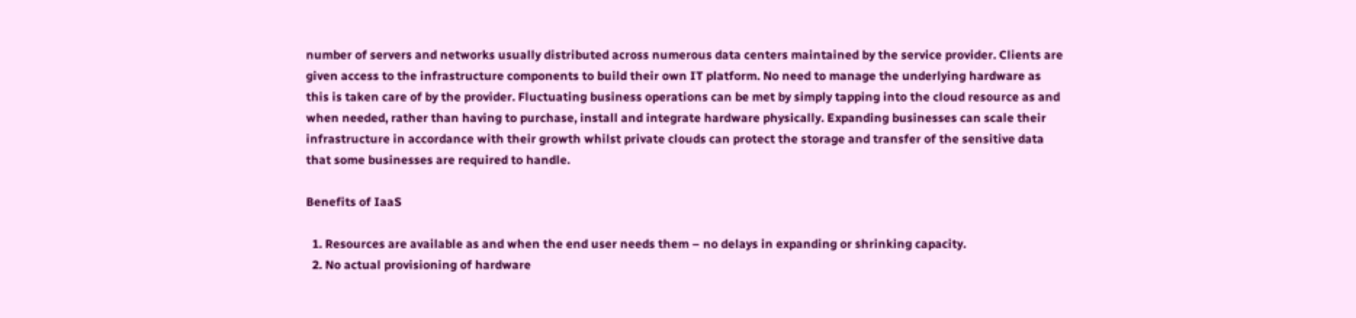number of servers and networks usually distributed across numerous data centers maintained by the service provider. Clients are given access to the infrastructure components to build their own IT platform. No need to manage the underlying hardware as this is taken care of by the provider. Fluctuating business operations can be met by simply tapping into the cloud resource as and when needed, rather than having to purchase, install and integrate hardware physically. Expanding businesses can scale their infrastructure in accordance with their growth whilst private clouds can protect the storage and transfer of the sensitive data that some businesses are required to handle.

Benefits of IaaS

  1. Resources are available as and when the end user needs them – no delays in expanding or shrinking capacity.
  2. No actual provisioning of hardware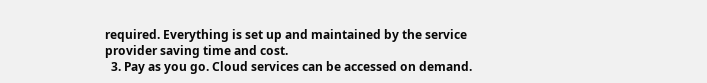required. Everything is set up and maintained by the service provider saving time and cost.
  3. Pay as you go. Cloud services can be accessed on demand.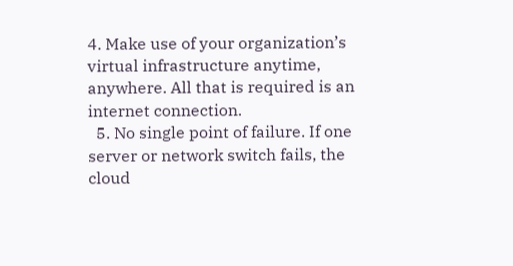4. Make use of your organization’s virtual infrastructure anytime, anywhere. All that is required is an internet connection.
  5. No single point of failure. If one server or network switch fails, the cloud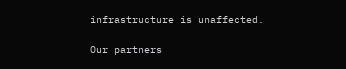infrastructure is unaffected.

Our partners